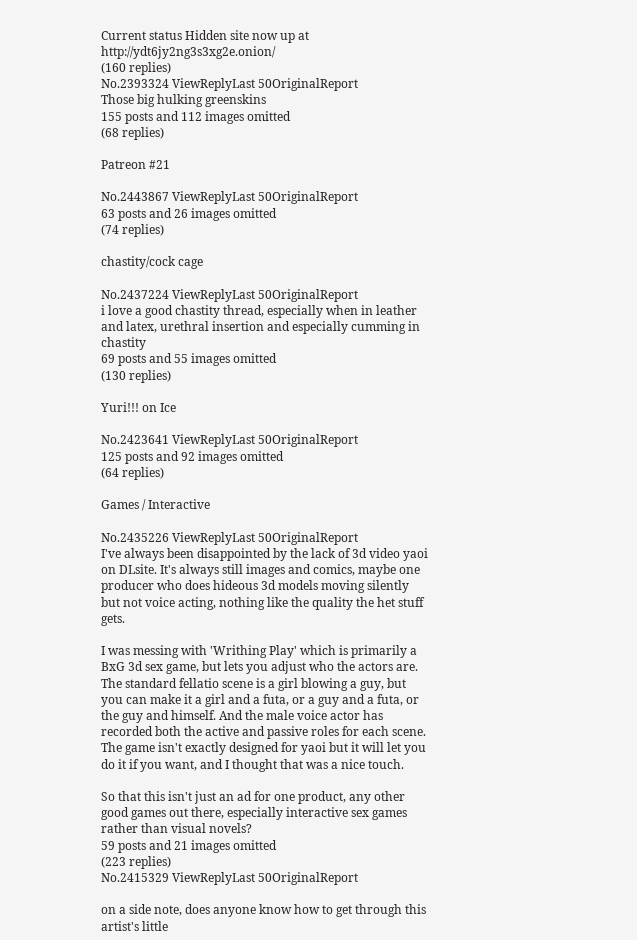Current status Hidden site now up at http://ydt6jy2ng3s3xg2e.onion/
(160 replies)
No.2393324 ViewReplyLast 50OriginalReport
Those big hulking greenskins
155 posts and 112 images omitted
(68 replies)

Patreon #21

No.2443867 ViewReplyLast 50OriginalReport
63 posts and 26 images omitted
(74 replies)

chastity/cock cage

No.2437224 ViewReplyLast 50OriginalReport
i love a good chastity thread, especially when in leather and latex, urethral insertion and especially cumming in chastity
69 posts and 55 images omitted
(130 replies)

Yuri!!! on Ice

No.2423641 ViewReplyLast 50OriginalReport
125 posts and 92 images omitted
(64 replies)

Games / Interactive

No.2435226 ViewReplyLast 50OriginalReport
I've always been disappointed by the lack of 3d video yaoi on DLsite. It's always still images and comics, maybe one producer who does hideous 3d models moving silently but not voice acting, nothing like the quality the het stuff gets.

I was messing with 'Writhing Play' which is primarily a BxG 3d sex game, but lets you adjust who the actors are. The standard fellatio scene is a girl blowing a guy, but you can make it a girl and a futa, or a guy and a futa, or the guy and himself. And the male voice actor has recorded both the active and passive roles for each scene. The game isn't exactly designed for yaoi but it will let you do it if you want, and I thought that was a nice touch.

So that this isn't just an ad for one product, any other good games out there, especially interactive sex games rather than visual novels?
59 posts and 21 images omitted
(223 replies)
No.2415329 ViewReplyLast 50OriginalReport

on a side note, does anyone know how to get through this artist's little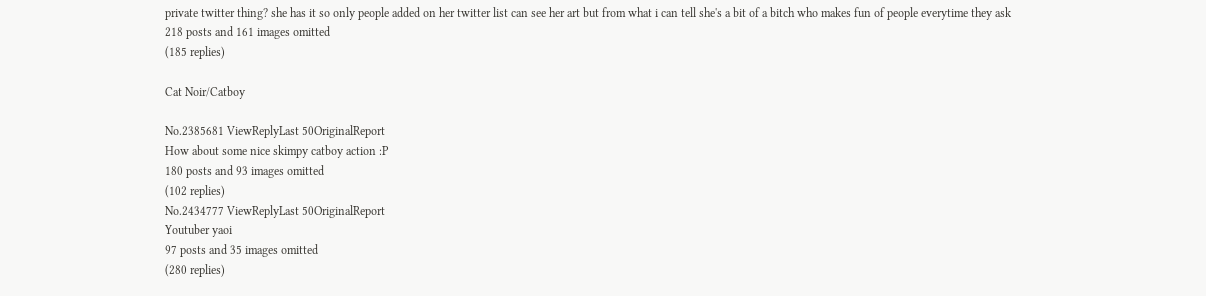private twitter thing? she has it so only people added on her twitter list can see her art but from what i can tell she's a bit of a bitch who makes fun of people everytime they ask
218 posts and 161 images omitted
(185 replies)

Cat Noir/Catboy

No.2385681 ViewReplyLast 50OriginalReport
How about some nice skimpy catboy action :P
180 posts and 93 images omitted
(102 replies)
No.2434777 ViewReplyLast 50OriginalReport
Youtuber yaoi
97 posts and 35 images omitted
(280 replies)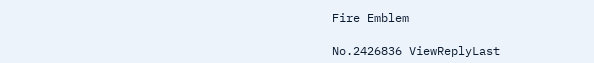Fire Emblem

No.2426836 ViewReplyLast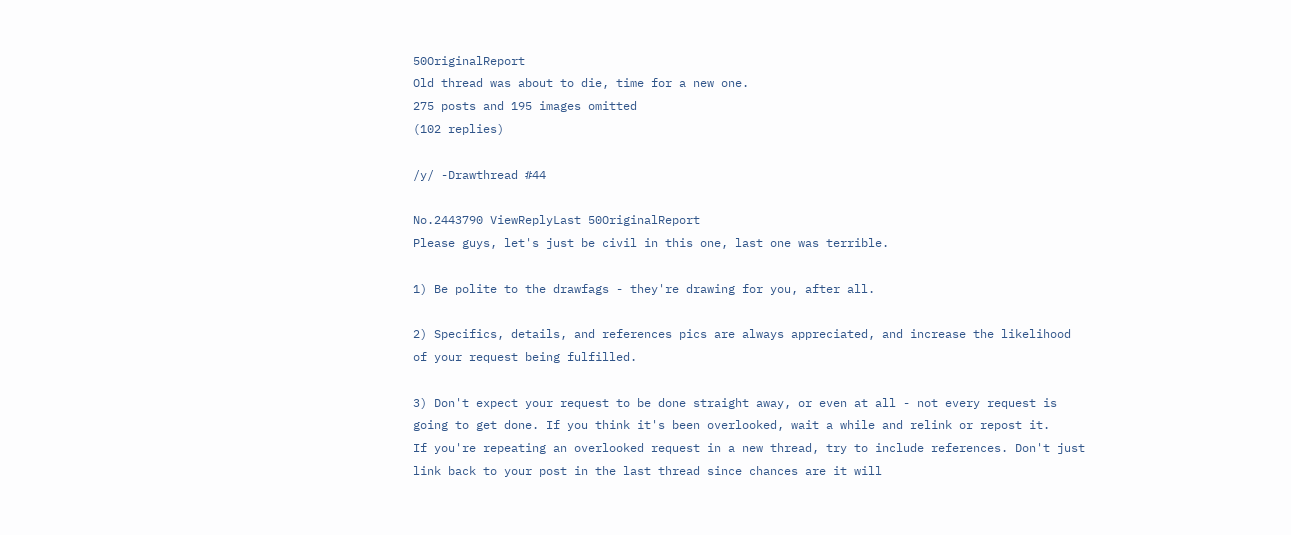50OriginalReport
Old thread was about to die, time for a new one.
275 posts and 195 images omitted
(102 replies)

/y/ -Drawthread #44

No.2443790 ViewReplyLast 50OriginalReport
Please guys, let's just be civil in this one, last one was terrible.

1) Be polite to the drawfags - they're drawing for you, after all.

2) Specifics, details, and references pics are always appreciated, and increase the likelihood of your request being fulfilled.

3) Don't expect your request to be done straight away, or even at all - not every request is going to get done. If you think it's been overlooked, wait a while and relink or repost it.
If you're repeating an overlooked request in a new thread, try to include references. Don't just link back to your post in the last thread since chances are it will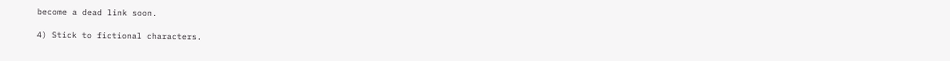become a dead link soon.

4) Stick to fictional characters.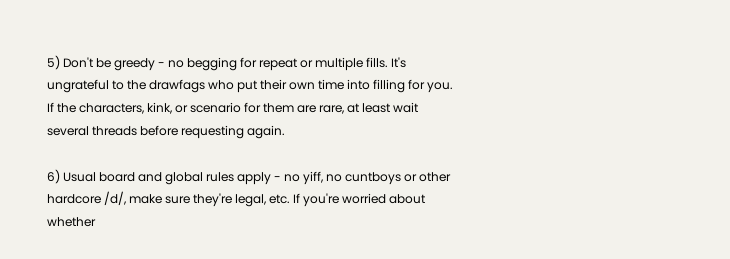5) Don't be greedy - no begging for repeat or multiple fills. It's ungrateful to the drawfags who put their own time into filling for you.
If the characters, kink, or scenario for them are rare, at least wait several threads before requesting again.

6) Usual board and global rules apply - no yiff, no cuntboys or other hardcore /d/, make sure they're legal, etc. If you're worried about whether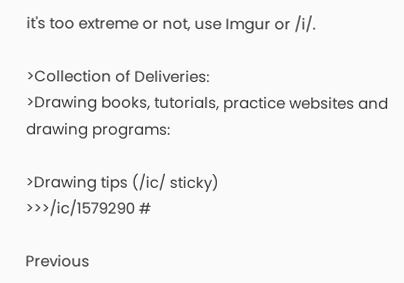it's too extreme or not, use Imgur or /i/.

>Collection of Deliveries:
>Drawing books, tutorials, practice websites and drawing programs:

>Drawing tips (/ic/ sticky)
>>>/ic/1579290 #

Previous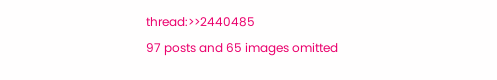thread:>>2440485
97 posts and 65 images omitted